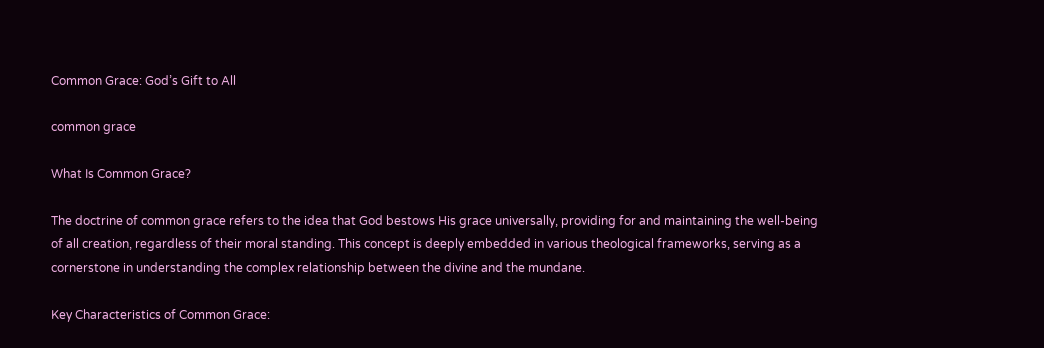Common Grace: God’s Gift to All

common grace

What Is Common Grace?

The doctrine of common grace refers to the idea that God bestows His grace universally, providing for and maintaining the well-being of all creation, regardless of their moral standing. This concept is deeply embedded in various theological frameworks, serving as a cornerstone in understanding the complex relationship between the divine and the mundane.

Key Characteristics of Common Grace: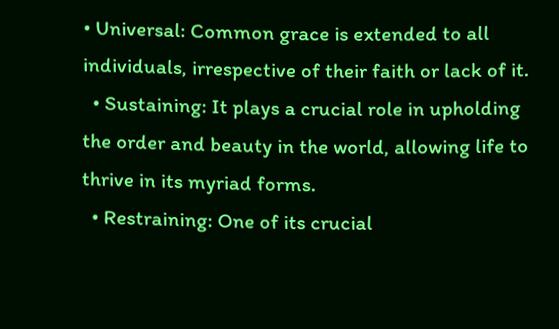• Universal: Common grace is extended to all individuals, irrespective of their faith or lack of it.
  • Sustaining: It plays a crucial role in upholding the order and beauty in the world, allowing life to thrive in its myriad forms.
  • Restraining: One of its crucial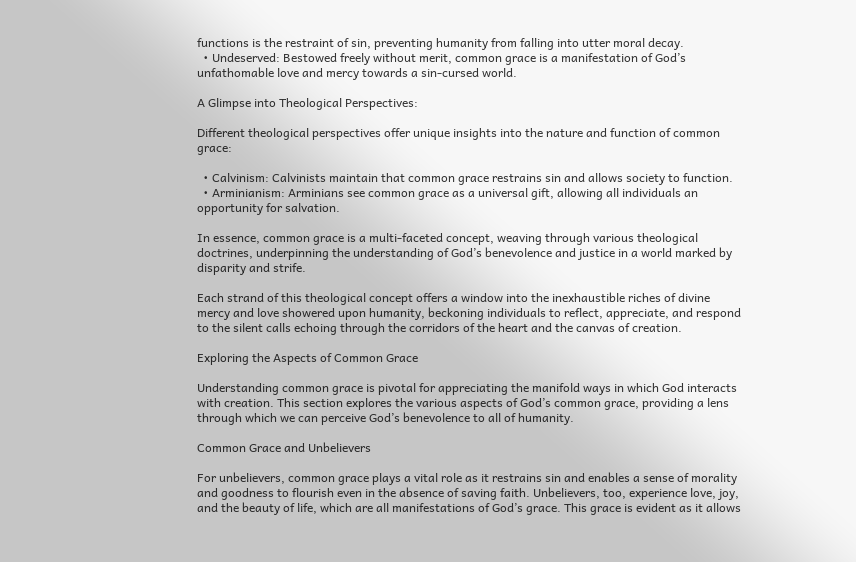functions is the restraint of sin, preventing humanity from falling into utter moral decay.
  • Undeserved: Bestowed freely without merit, common grace is a manifestation of God’s unfathomable love and mercy towards a sin-cursed world.

A Glimpse into Theological Perspectives:

Different theological perspectives offer unique insights into the nature and function of common grace:

  • Calvinism: Calvinists maintain that common grace restrains sin and allows society to function.
  • Arminianism: Arminians see common grace as a universal gift, allowing all individuals an opportunity for salvation.

In essence, common grace is a multi-faceted concept, weaving through various theological doctrines, underpinning the understanding of God’s benevolence and justice in a world marked by disparity and strife.

Each strand of this theological concept offers a window into the inexhaustible riches of divine mercy and love showered upon humanity, beckoning individuals to reflect, appreciate, and respond to the silent calls echoing through the corridors of the heart and the canvas of creation.

Exploring the Aspects of Common Grace

Understanding common grace is pivotal for appreciating the manifold ways in which God interacts with creation. This section explores the various aspects of God’s common grace, providing a lens through which we can perceive God’s benevolence to all of humanity.

Common Grace and Unbelievers

For unbelievers, common grace plays a vital role as it restrains sin and enables a sense of morality and goodness to flourish even in the absence of saving faith. Unbelievers, too, experience love, joy, and the beauty of life, which are all manifestations of God’s grace. This grace is evident as it allows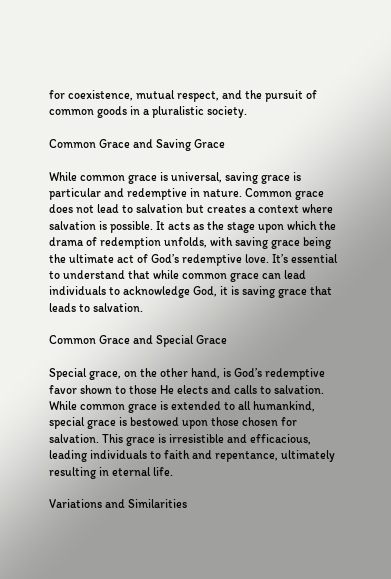for coexistence, mutual respect, and the pursuit of common goods in a pluralistic society.

Common Grace and Saving Grace

While common grace is universal, saving grace is particular and redemptive in nature. Common grace does not lead to salvation but creates a context where salvation is possible. It acts as the stage upon which the drama of redemption unfolds, with saving grace being the ultimate act of God’s redemptive love. It’s essential to understand that while common grace can lead individuals to acknowledge God, it is saving grace that leads to salvation.

Common Grace and Special Grace

Special grace, on the other hand, is God’s redemptive favor shown to those He elects and calls to salvation. While common grace is extended to all humankind, special grace is bestowed upon those chosen for salvation. This grace is irresistible and efficacious, leading individuals to faith and repentance, ultimately resulting in eternal life.

Variations and Similarities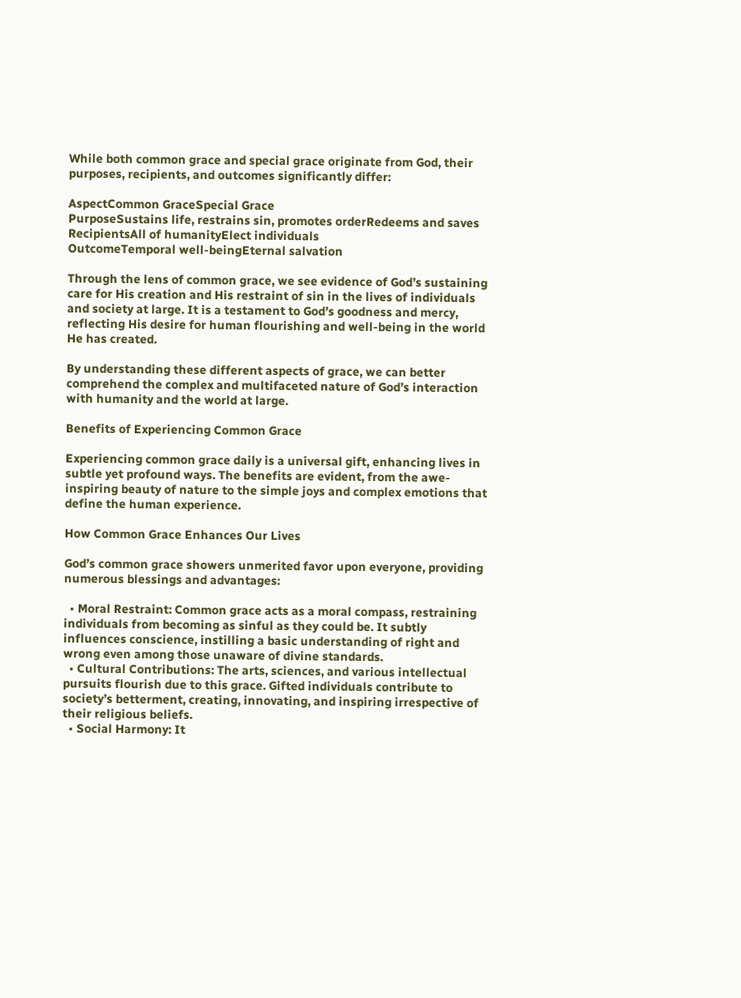While both common grace and special grace originate from God, their purposes, recipients, and outcomes significantly differ:

AspectCommon GraceSpecial Grace
PurposeSustains life, restrains sin, promotes orderRedeems and saves
RecipientsAll of humanityElect individuals
OutcomeTemporal well-beingEternal salvation

Through the lens of common grace, we see evidence of God’s sustaining care for His creation and His restraint of sin in the lives of individuals and society at large. It is a testament to God’s goodness and mercy, reflecting His desire for human flourishing and well-being in the world He has created.

By understanding these different aspects of grace, we can better comprehend the complex and multifaceted nature of God’s interaction with humanity and the world at large.

Benefits of Experiencing Common Grace

Experiencing common grace daily is a universal gift, enhancing lives in subtle yet profound ways. The benefits are evident, from the awe-inspiring beauty of nature to the simple joys and complex emotions that define the human experience.

How Common Grace Enhances Our Lives

God’s common grace showers unmerited favor upon everyone, providing numerous blessings and advantages:

  • Moral Restraint: Common grace acts as a moral compass, restraining individuals from becoming as sinful as they could be. It subtly influences conscience, instilling a basic understanding of right and wrong even among those unaware of divine standards.
  • Cultural Contributions: The arts, sciences, and various intellectual pursuits flourish due to this grace. Gifted individuals contribute to society’s betterment, creating, innovating, and inspiring irrespective of their religious beliefs.
  • Social Harmony: It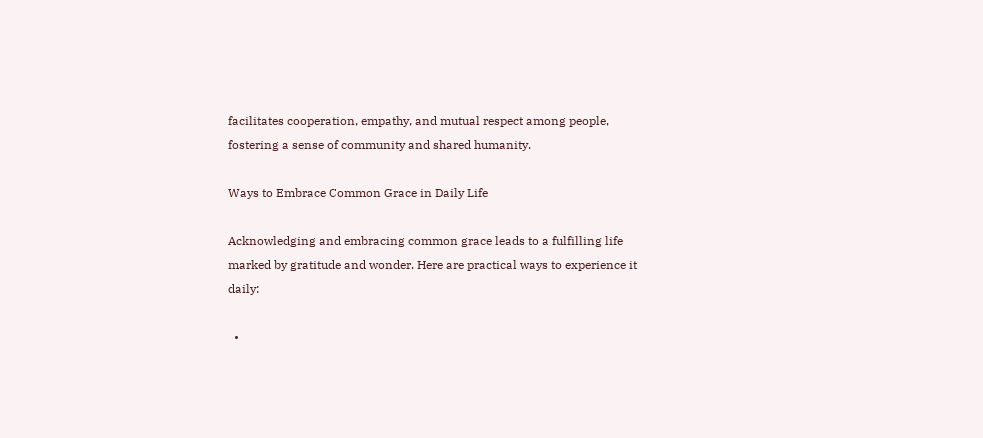facilitates cooperation, empathy, and mutual respect among people, fostering a sense of community and shared humanity.

Ways to Embrace Common Grace in Daily Life

Acknowledging and embracing common grace leads to a fulfilling life marked by gratitude and wonder. Here are practical ways to experience it daily:

  •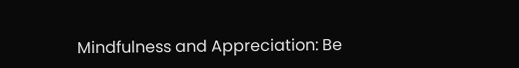Mindfulness and Appreciation: Be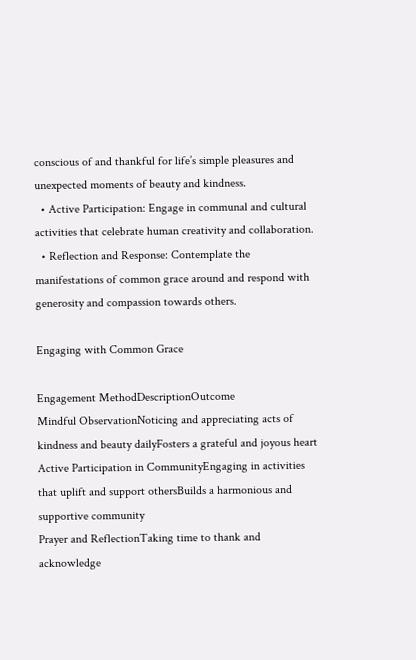conscious of and thankful for life’s simple pleasures and unexpected moments of beauty and kindness.
  • Active Participation: Engage in communal and cultural activities that celebrate human creativity and collaboration.
  • Reflection and Response: Contemplate the manifestations of common grace around and respond with generosity and compassion towards others.

Engaging with Common Grace

Engagement MethodDescriptionOutcome
Mindful ObservationNoticing and appreciating acts of kindness and beauty dailyFosters a grateful and joyous heart
Active Participation in CommunityEngaging in activities that uplift and support othersBuilds a harmonious and supportive community
Prayer and ReflectionTaking time to thank and acknowledge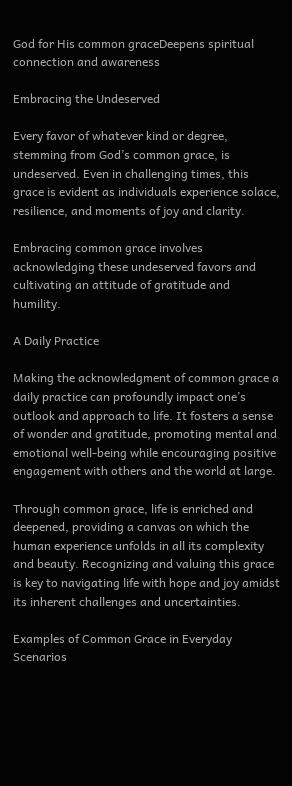God for His common graceDeepens spiritual connection and awareness

Embracing the Undeserved

Every favor of whatever kind or degree, stemming from God’s common grace, is undeserved. Even in challenging times, this grace is evident as individuals experience solace, resilience, and moments of joy and clarity.

Embracing common grace involves acknowledging these undeserved favors and cultivating an attitude of gratitude and humility.

A Daily Practice

Making the acknowledgment of common grace a daily practice can profoundly impact one’s outlook and approach to life. It fosters a sense of wonder and gratitude, promoting mental and emotional well-being while encouraging positive engagement with others and the world at large.

Through common grace, life is enriched and deepened, providing a canvas on which the human experience unfolds in all its complexity and beauty. Recognizing and valuing this grace is key to navigating life with hope and joy amidst its inherent challenges and uncertainties.

Examples of Common Grace in Everyday Scenarios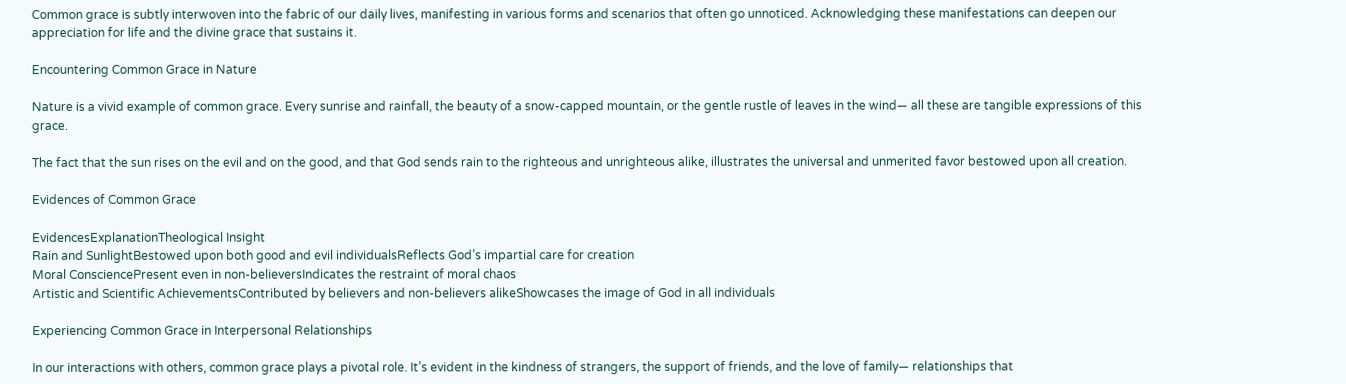Common grace is subtly interwoven into the fabric of our daily lives, manifesting in various forms and scenarios that often go unnoticed. Acknowledging these manifestations can deepen our appreciation for life and the divine grace that sustains it.

Encountering Common Grace in Nature

Nature is a vivid example of common grace. Every sunrise and rainfall, the beauty of a snow-capped mountain, or the gentle rustle of leaves in the wind— all these are tangible expressions of this grace.

The fact that the sun rises on the evil and on the good, and that God sends rain to the righteous and unrighteous alike, illustrates the universal and unmerited favor bestowed upon all creation.

Evidences of Common Grace

EvidencesExplanationTheological Insight
Rain and SunlightBestowed upon both good and evil individualsReflects God’s impartial care for creation
Moral ConsciencePresent even in non-believersIndicates the restraint of moral chaos
Artistic and Scientific AchievementsContributed by believers and non-believers alikeShowcases the image of God in all individuals

Experiencing Common Grace in Interpersonal Relationships

In our interactions with others, common grace plays a pivotal role. It’s evident in the kindness of strangers, the support of friends, and the love of family— relationships that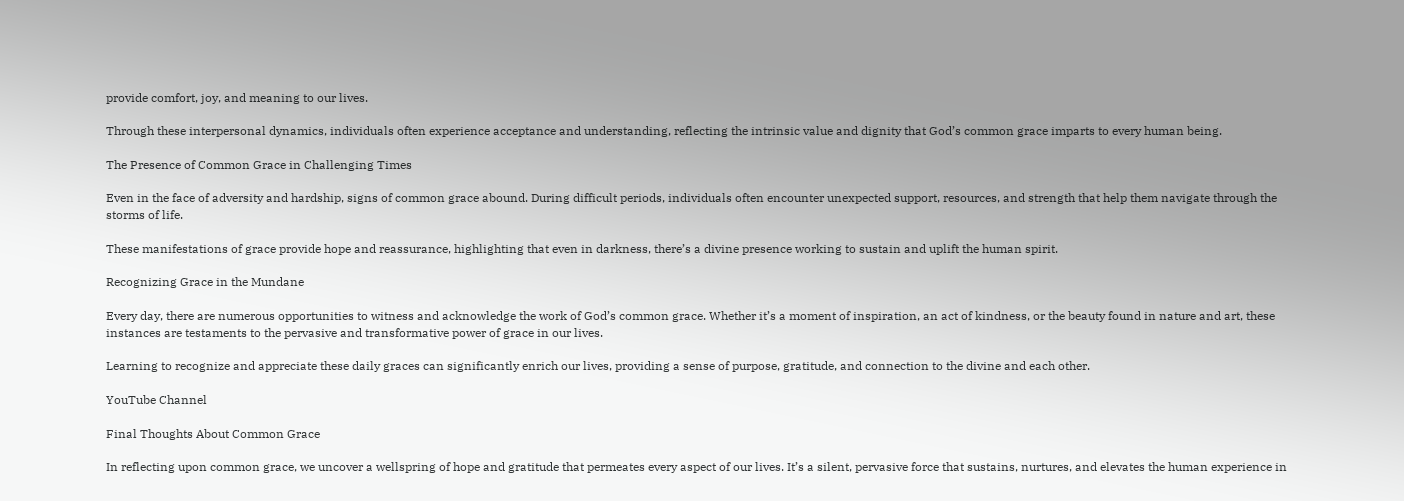provide comfort, joy, and meaning to our lives.

Through these interpersonal dynamics, individuals often experience acceptance and understanding, reflecting the intrinsic value and dignity that God’s common grace imparts to every human being.

The Presence of Common Grace in Challenging Times

Even in the face of adversity and hardship, signs of common grace abound. During difficult periods, individuals often encounter unexpected support, resources, and strength that help them navigate through the storms of life.

These manifestations of grace provide hope and reassurance, highlighting that even in darkness, there’s a divine presence working to sustain and uplift the human spirit.

Recognizing Grace in the Mundane

Every day, there are numerous opportunities to witness and acknowledge the work of God’s common grace. Whether it’s a moment of inspiration, an act of kindness, or the beauty found in nature and art, these instances are testaments to the pervasive and transformative power of grace in our lives.

Learning to recognize and appreciate these daily graces can significantly enrich our lives, providing a sense of purpose, gratitude, and connection to the divine and each other.

YouTube Channel

Final Thoughts About Common Grace

In reflecting upon common grace, we uncover a wellspring of hope and gratitude that permeates every aspect of our lives. It’s a silent, pervasive force that sustains, nurtures, and elevates the human experience in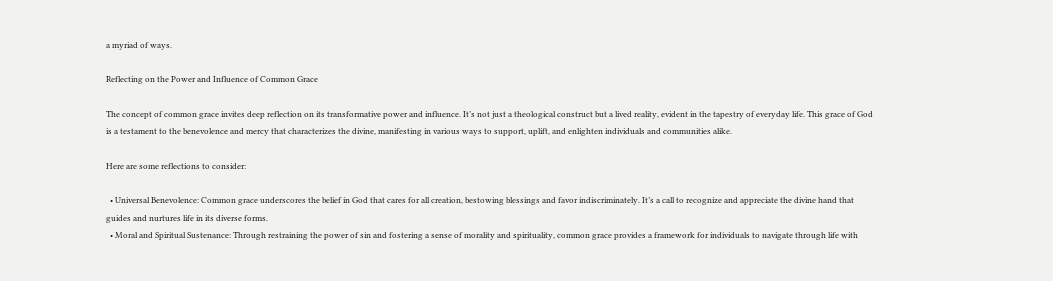a myriad of ways.

Reflecting on the Power and Influence of Common Grace

The concept of common grace invites deep reflection on its transformative power and influence. It’s not just a theological construct but a lived reality, evident in the tapestry of everyday life. This grace of God is a testament to the benevolence and mercy that characterizes the divine, manifesting in various ways to support, uplift, and enlighten individuals and communities alike.

Here are some reflections to consider:

  • Universal Benevolence: Common grace underscores the belief in God that cares for all creation, bestowing blessings and favor indiscriminately. It’s a call to recognize and appreciate the divine hand that guides and nurtures life in its diverse forms.
  • Moral and Spiritual Sustenance: Through restraining the power of sin and fostering a sense of morality and spirituality, common grace provides a framework for individuals to navigate through life with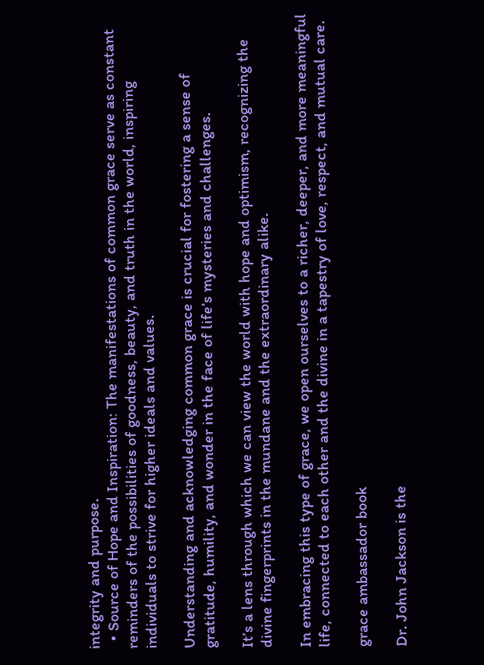integrity and purpose.
  • Source of Hope and Inspiration: The manifestations of common grace serve as constant reminders of the possibilities of goodness, beauty, and truth in the world, inspiring individuals to strive for higher ideals and values.

Understanding and acknowledging common grace is crucial for fostering a sense of gratitude, humility, and wonder in the face of life’s mysteries and challenges.

It’s a lens through which we can view the world with hope and optimism, recognizing the divine fingerprints in the mundane and the extraordinary alike.

In embracing this type of grace, we open ourselves to a richer, deeper, and more meaningful life, connected to each other and the divine in a tapestry of love, respect, and mutual care.

grace ambassador book

Dr. John Jackson is the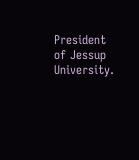President of Jessup University.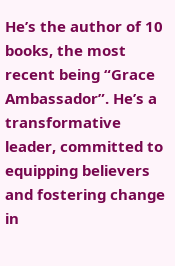He’s the author of 10 books, the most recent being “Grace Ambassador”. He’s a transformative leader, committed to equipping believers and fostering change in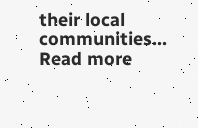their local communities… Read more